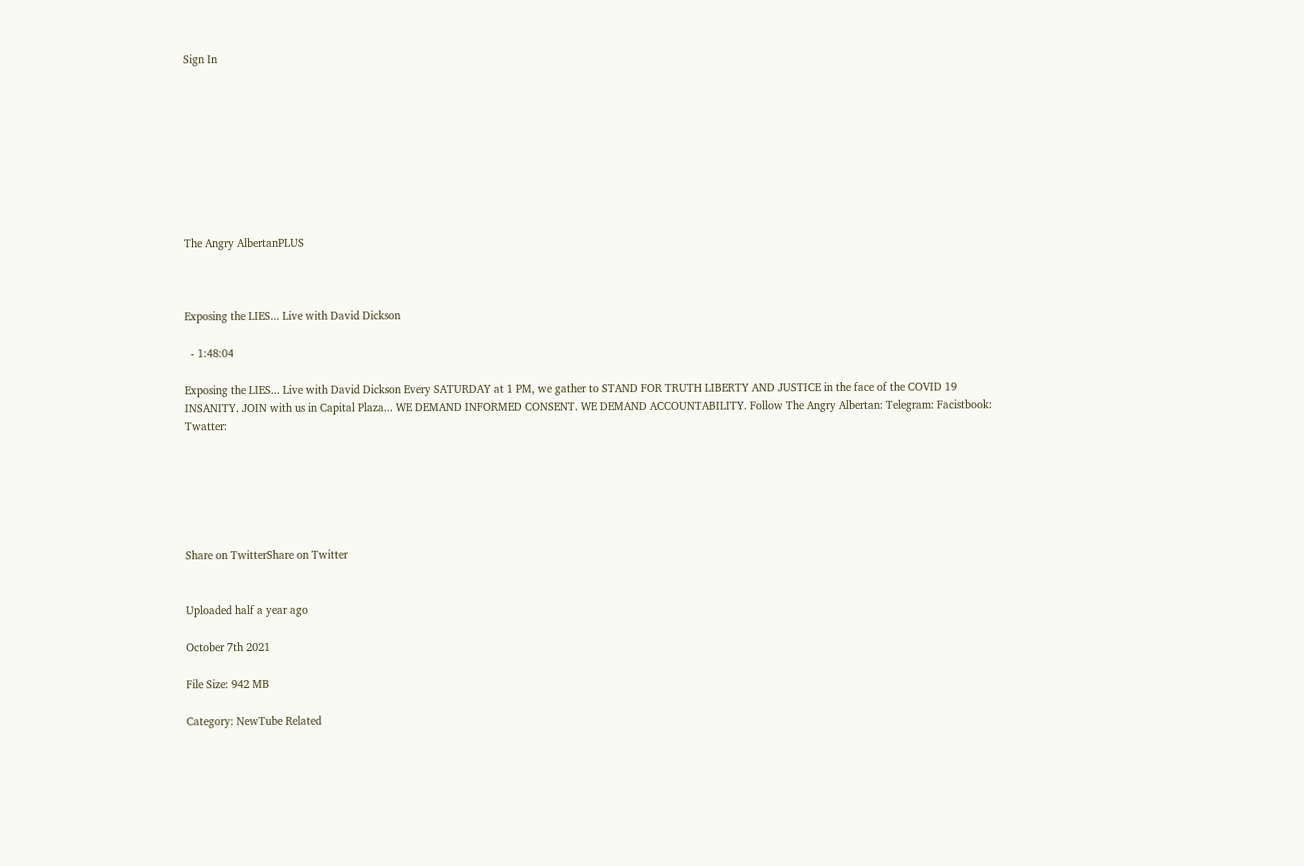Sign In









The Angry AlbertanPLUS



Exposing the LIES... Live with David Dickson

  - 1:48:04

Exposing the LIES... Live with David Dickson Every SATURDAY at 1 PM, we gather to STAND FOR TRUTH LIBERTY AND JUSTICE in the face of the COVID 19 INSANITY. JOIN with us in Capital Plaza... WE DEMAND INFORMED CONSENT. WE DEMAND ACCOUNTABILITY. Follow The Angry Albertan: Telegram: Facistbook: Twatter:






Share on TwitterShare on Twitter


Uploaded half a year ago

October 7th 2021

File Size: 942 MB

Category: NewTube Related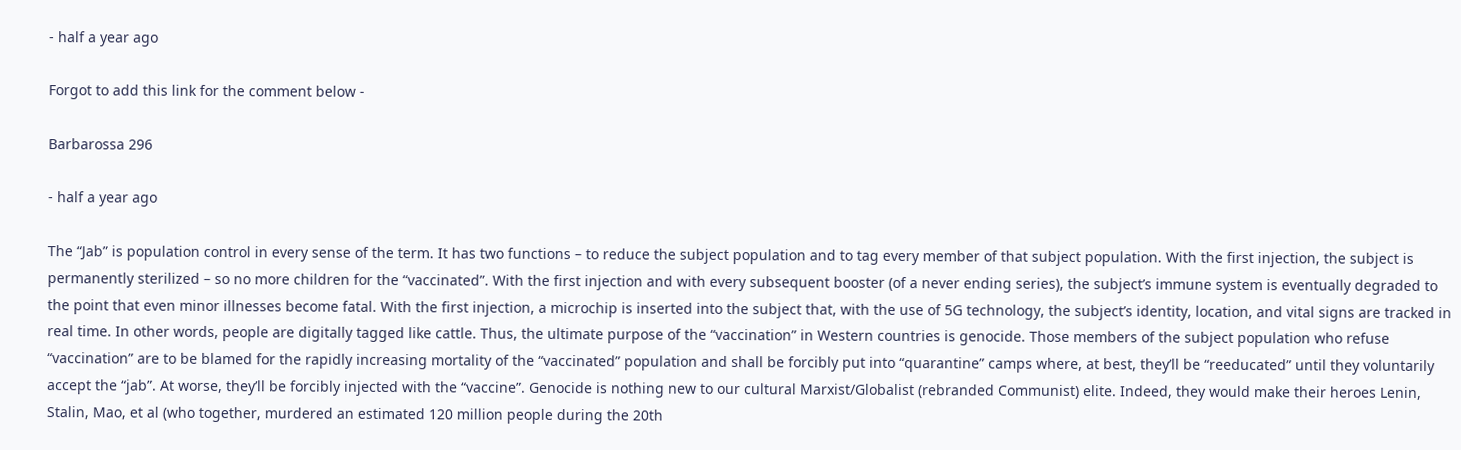- half a year ago

Forgot to add this link for the comment below -

Barbarossa 296

- half a year ago

The “Jab” is population control in every sense of the term. It has two functions – to reduce the subject population and to tag every member of that subject population. With the first injection, the subject is permanently sterilized – so no more children for the “vaccinated”. With the first injection and with every subsequent booster (of a never ending series), the subject’s immune system is eventually degraded to the point that even minor illnesses become fatal. With the first injection, a microchip is inserted into the subject that, with the use of 5G technology, the subject’s identity, location, and vital signs are tracked in real time. In other words, people are digitally tagged like cattle. Thus, the ultimate purpose of the “vaccination” in Western countries is genocide. Those members of the subject population who refuse “vaccination” are to be blamed for the rapidly increasing mortality of the “vaccinated” population and shall be forcibly put into “quarantine” camps where, at best, they’ll be “reeducated” until they voluntarily accept the “jab”. At worse, they’ll be forcibly injected with the “vaccine”. Genocide is nothing new to our cultural Marxist/Globalist (rebranded Communist) elite. Indeed, they would make their heroes Lenin, Stalin, Mao, et al (who together, murdered an estimated 120 million people during the 20th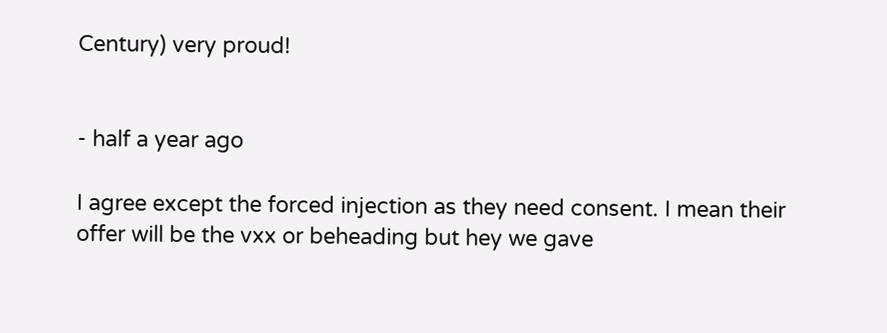Century) very proud!


- half a year ago

I agree except the forced injection as they need consent. I mean their offer will be the vxx or beheading but hey we gave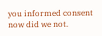you informed consent now did we not.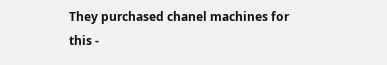They purchased chanel machines for this -